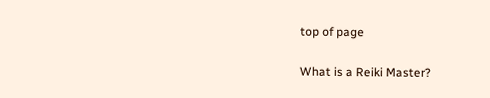top of page

What is a Reiki Master?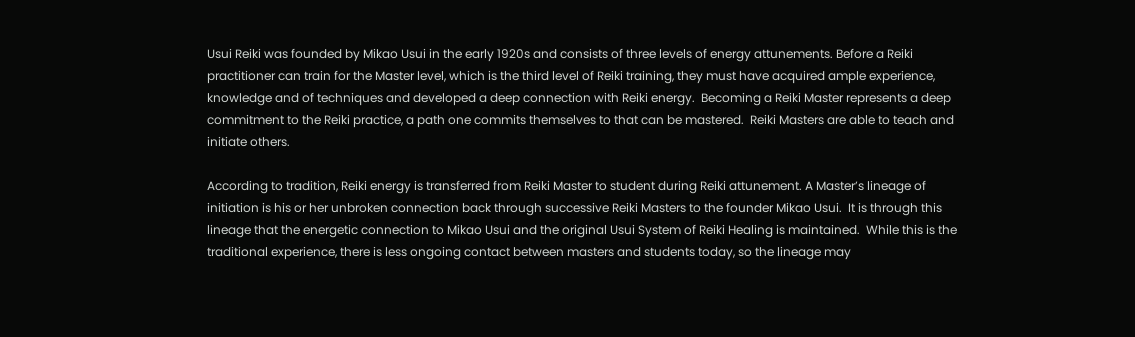Usui Reiki was founded by Mikao Usui in the early 1920s and consists of three levels of energy attunements. Before a Reiki practitioner can train for the Master level, which is the third level of Reiki training, they must have acquired ample experience, knowledge and of techniques and developed a deep connection with Reiki energy.  Becoming a Reiki Master represents a deep commitment to the Reiki practice, a path one commits themselves to that can be mastered.  Reiki Masters are able to teach and initiate others.

According to tradition, Reiki energy is transferred from Reiki Master to student during Reiki attunement. A Master’s lineage of initiation is his or her unbroken connection back through successive Reiki Masters to the founder Mikao Usui.  It is through this lineage that the energetic connection to Mikao Usui and the original Usui System of Reiki Healing is maintained.  While this is the traditional experience, there is less ongoing contact between masters and students today, so the lineage may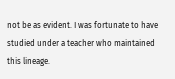not be as evident. I was fortunate to have studied under a teacher who maintained this lineage.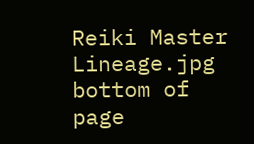Reiki Master Lineage.jpg
bottom of page